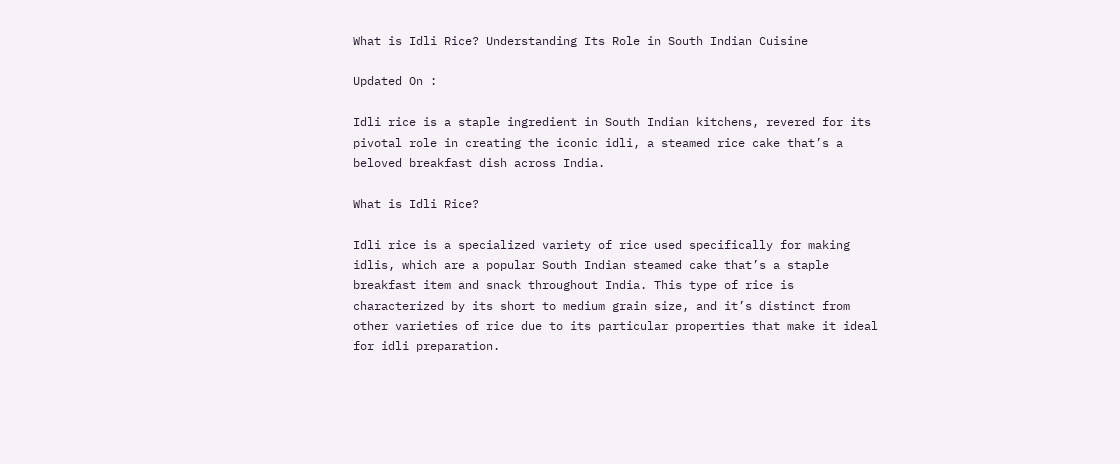What is Idli Rice? Understanding Its Role in South Indian Cuisine

Updated On :

Idli rice is a staple ingredient in South Indian kitchens, revered for its pivotal role in creating the iconic idli, a steamed rice cake that’s a beloved breakfast dish across India.

What is Idli Rice?

Idli rice is a specialized variety of rice used specifically for making idlis, which are a popular South Indian steamed cake that’s a staple breakfast item and snack throughout India. This type of rice is characterized by its short to medium grain size, and it’s distinct from other varieties of rice due to its particular properties that make it ideal for idli preparation.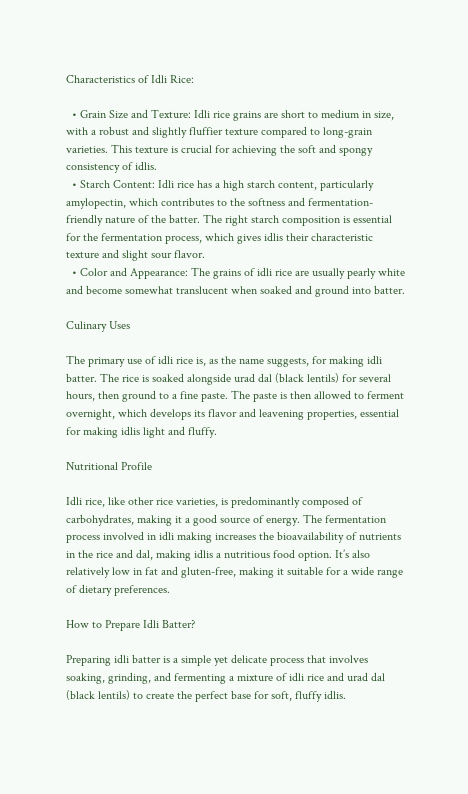Characteristics of Idli Rice:

  • Grain Size and Texture: Idli rice grains are short to medium in size, with a robust and slightly fluffier texture compared to long-grain varieties. This texture is crucial for achieving the soft and spongy consistency of idlis.
  • Starch Content: Idli rice has a high starch content, particularly amylopectin, which contributes to the softness and fermentation-friendly nature of the batter. The right starch composition is essential for the fermentation process, which gives idlis their characteristic texture and slight sour flavor.
  • Color and Appearance: The grains of idli rice are usually pearly white and become somewhat translucent when soaked and ground into batter.

Culinary Uses

The primary use of idli rice is, as the name suggests, for making idli batter. The rice is soaked alongside urad dal (black lentils) for several hours, then ground to a fine paste. The paste is then allowed to ferment overnight, which develops its flavor and leavening properties, essential for making idlis light and fluffy.

Nutritional Profile

Idli rice, like other rice varieties, is predominantly composed of carbohydrates, making it a good source of energy. The fermentation process involved in idli making increases the bioavailability of nutrients in the rice and dal, making idlis a nutritious food option. It’s also relatively low in fat and gluten-free, making it suitable for a wide range of dietary preferences.

How to Prepare Idli Batter?

Preparing idli batter is a simple yet delicate process that involves soaking, grinding, and fermenting a mixture of idli rice and urad dal (black lentils) to create the perfect base for soft, fluffy idlis.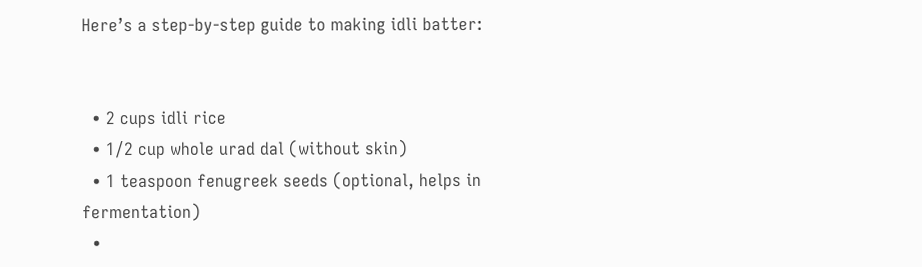Here’s a step-by-step guide to making idli batter:


  • 2 cups idli rice
  • 1/2 cup whole urad dal (without skin)
  • 1 teaspoon fenugreek seeds (optional, helps in fermentation)
  •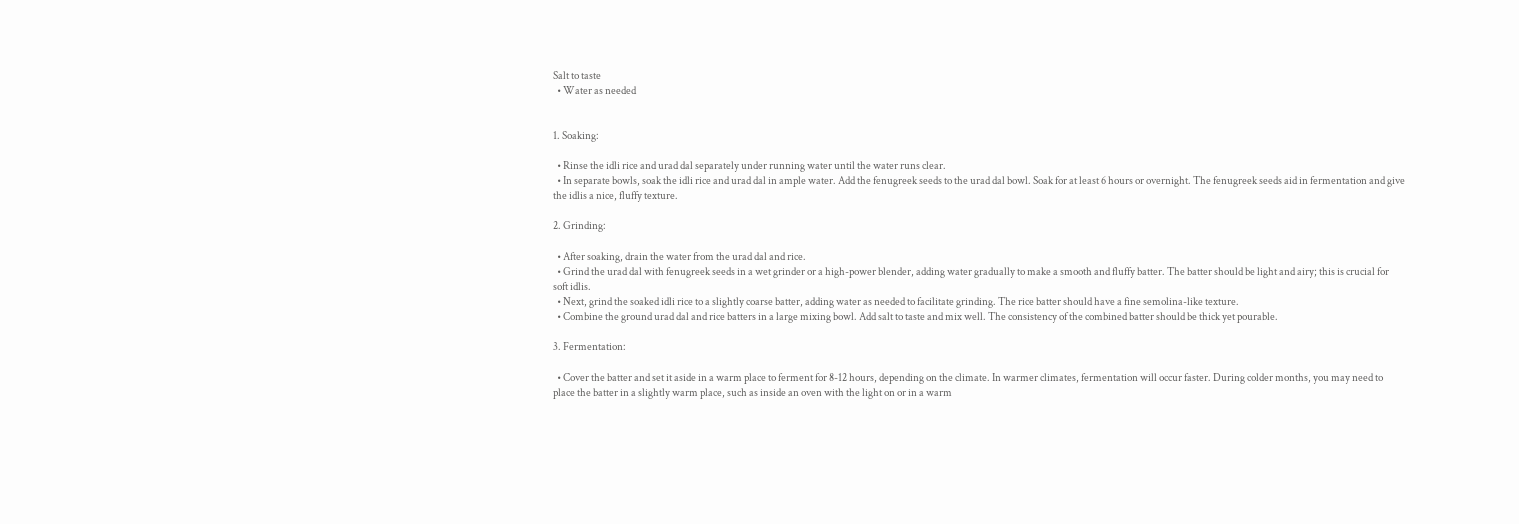Salt to taste
  • Water as needed


1. Soaking:

  • Rinse the idli rice and urad dal separately under running water until the water runs clear.
  • In separate bowls, soak the idli rice and urad dal in ample water. Add the fenugreek seeds to the urad dal bowl. Soak for at least 6 hours or overnight. The fenugreek seeds aid in fermentation and give the idlis a nice, fluffy texture.

2. Grinding:

  • After soaking, drain the water from the urad dal and rice.
  • Grind the urad dal with fenugreek seeds in a wet grinder or a high-power blender, adding water gradually to make a smooth and fluffy batter. The batter should be light and airy; this is crucial for soft idlis.
  • Next, grind the soaked idli rice to a slightly coarse batter, adding water as needed to facilitate grinding. The rice batter should have a fine semolina-like texture.
  • Combine the ground urad dal and rice batters in a large mixing bowl. Add salt to taste and mix well. The consistency of the combined batter should be thick yet pourable.

3. Fermentation:

  • Cover the batter and set it aside in a warm place to ferment for 8-12 hours, depending on the climate. In warmer climates, fermentation will occur faster. During colder months, you may need to place the batter in a slightly warm place, such as inside an oven with the light on or in a warm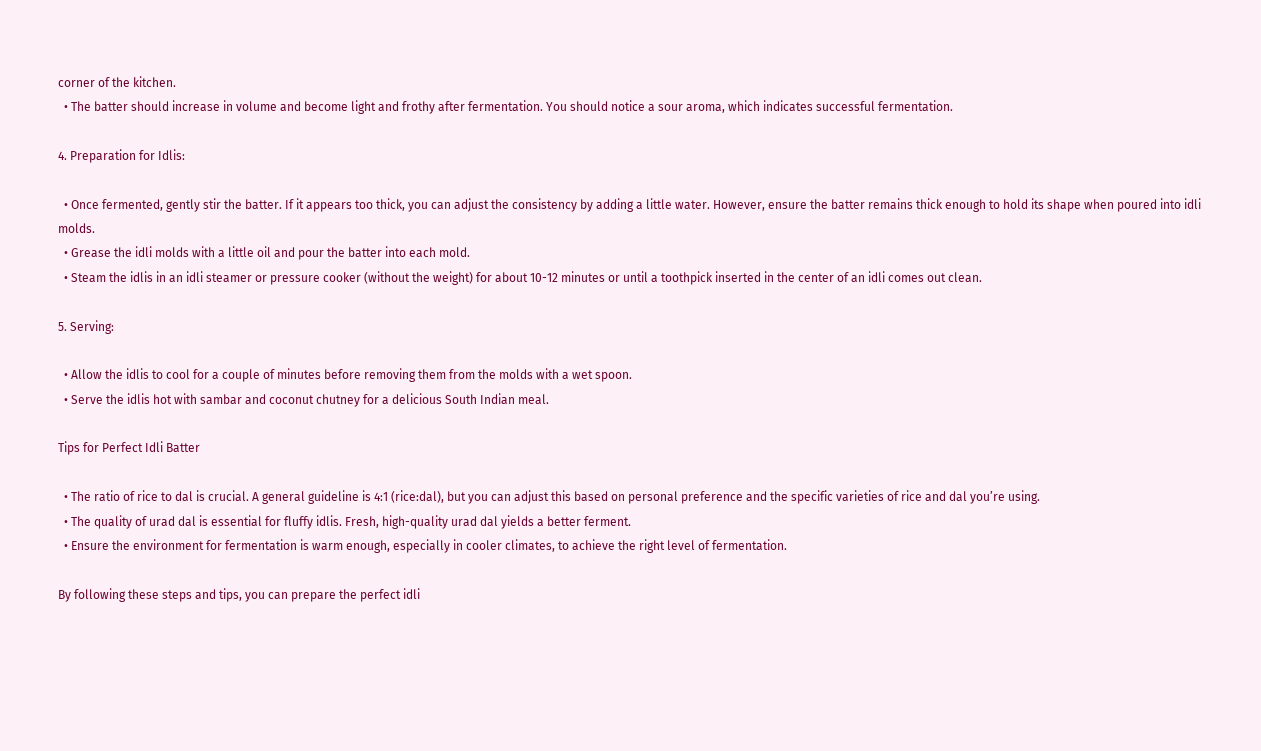corner of the kitchen.
  • The batter should increase in volume and become light and frothy after fermentation. You should notice a sour aroma, which indicates successful fermentation.

4. Preparation for Idlis:

  • Once fermented, gently stir the batter. If it appears too thick, you can adjust the consistency by adding a little water. However, ensure the batter remains thick enough to hold its shape when poured into idli molds.
  • Grease the idli molds with a little oil and pour the batter into each mold.
  • Steam the idlis in an idli steamer or pressure cooker (without the weight) for about 10-12 minutes or until a toothpick inserted in the center of an idli comes out clean.

5. Serving:

  • Allow the idlis to cool for a couple of minutes before removing them from the molds with a wet spoon.
  • Serve the idlis hot with sambar and coconut chutney for a delicious South Indian meal.

Tips for Perfect Idli Batter

  • The ratio of rice to dal is crucial. A general guideline is 4:1 (rice:dal), but you can adjust this based on personal preference and the specific varieties of rice and dal you’re using.
  • The quality of urad dal is essential for fluffy idlis. Fresh, high-quality urad dal yields a better ferment.
  • Ensure the environment for fermentation is warm enough, especially in cooler climates, to achieve the right level of fermentation.

By following these steps and tips, you can prepare the perfect idli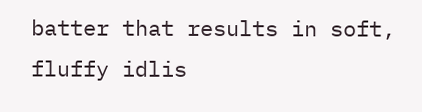batter that results in soft, fluffy idlis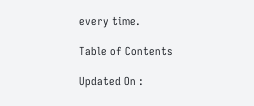every time.

Table of Contents

Updated On :